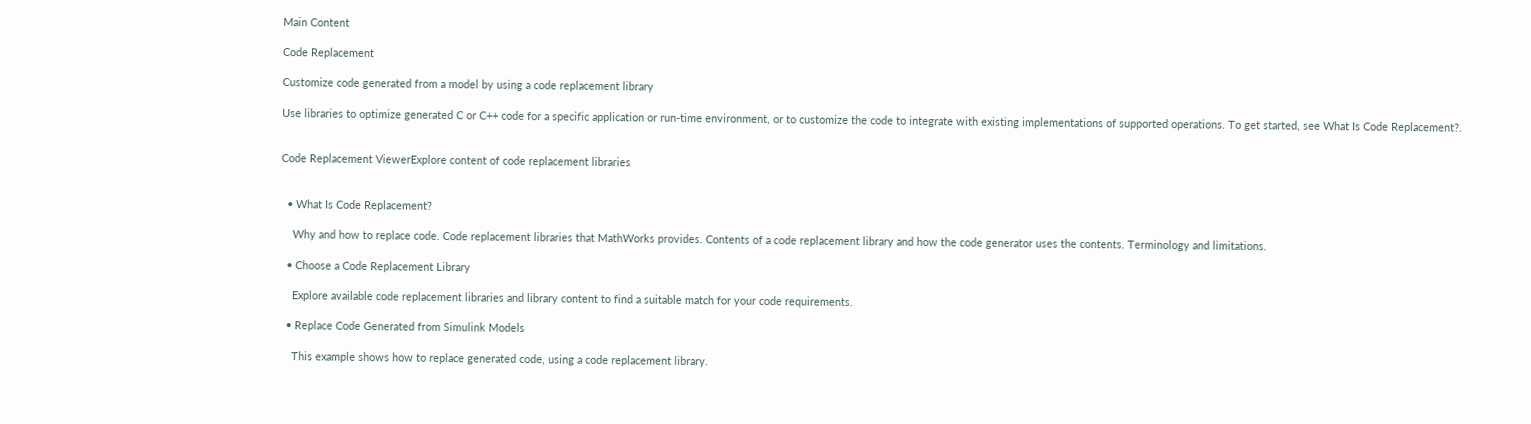Main Content

Code Replacement

Customize code generated from a model by using a code replacement library

Use libraries to optimize generated C or C++ code for a specific application or run-time environment, or to customize the code to integrate with existing implementations of supported operations. To get started, see What Is Code Replacement?.


Code Replacement ViewerExplore content of code replacement libraries


  • What Is Code Replacement?

    Why and how to replace code. Code replacement libraries that MathWorks provides. Contents of a code replacement library and how the code generator uses the contents. Terminology and limitations.

  • Choose a Code Replacement Library

    Explore available code replacement libraries and library content to find a suitable match for your code requirements.

  • Replace Code Generated from Simulink Models

    This example shows how to replace generated code, using a code replacement library.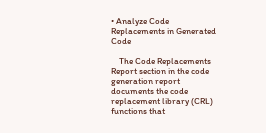• Analyze Code Replacements in Generated Code

    The Code Replacements Report section in the code generation report documents the code replacement library (CRL) functions that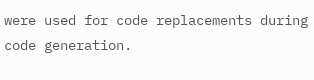were used for code replacements during code generation.